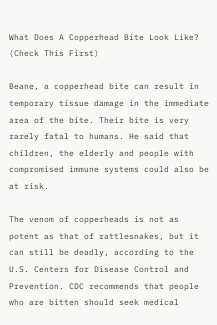What Does A Copperhead Bite Look Like? (Check This First)

Beane, a copperhead bite can result in temporary tissue damage in the immediate area of the bite. Their bite is very rarely fatal to humans. He said that children, the elderly and people with compromised immune systems could also be at risk.

The venom of copperheads is not as potent as that of rattlesnakes, but it can still be deadly, according to the U.S. Centers for Disease Control and Prevention. CDC recommends that people who are bitten should seek medical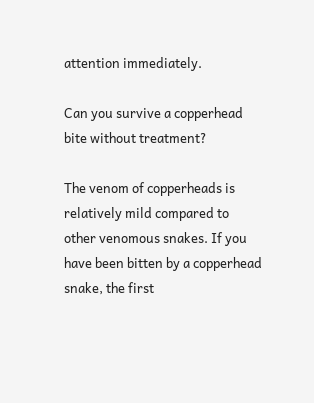attention immediately.

Can you survive a copperhead bite without treatment?

The venom of copperheads is relatively mild compared to other venomous snakes. If you have been bitten by a copperhead snake, the first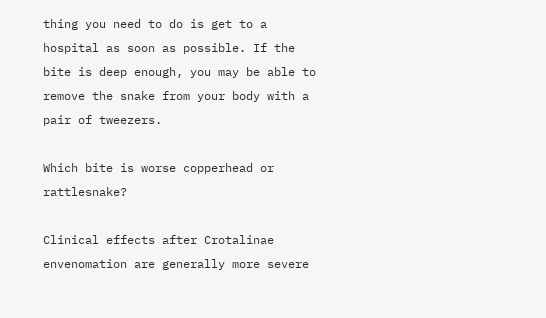thing you need to do is get to a hospital as soon as possible. If the bite is deep enough, you may be able to remove the snake from your body with a pair of tweezers.

Which bite is worse copperhead or rattlesnake?

Clinical effects after Crotalinae envenomation are generally more severe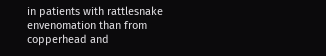in patients with rattlesnake envenomation than from copperhead and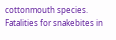cottonmouth species. Fatalities for snakebites in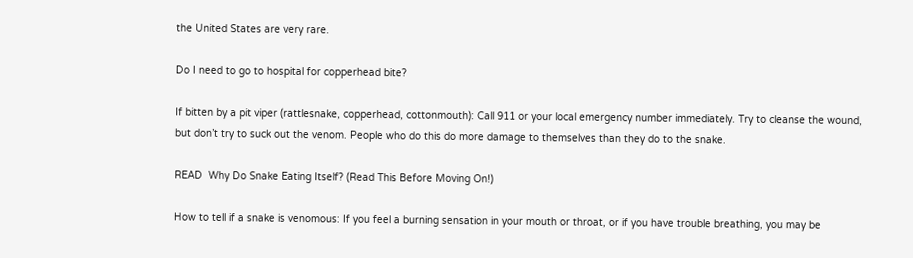the United States are very rare.

Do I need to go to hospital for copperhead bite?

If bitten by a pit viper (rattlesnake, copperhead, cottonmouth): Call 911 or your local emergency number immediately. Try to cleanse the wound, but don’t try to suck out the venom. People who do this do more damage to themselves than they do to the snake.

READ  Why Do Snake Eating Itself? (Read This Before Moving On!)

How to tell if a snake is venomous: If you feel a burning sensation in your mouth or throat, or if you have trouble breathing, you may be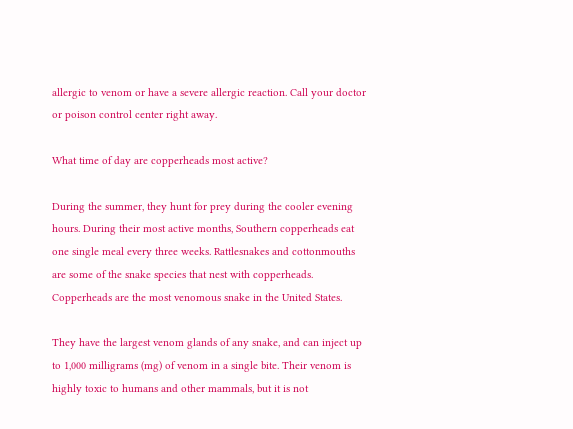allergic to venom or have a severe allergic reaction. Call your doctor or poison control center right away.

What time of day are copperheads most active?

During the summer, they hunt for prey during the cooler evening hours. During their most active months, Southern copperheads eat one single meal every three weeks. Rattlesnakes and cottonmouths are some of the snake species that nest with copperheads. Copperheads are the most venomous snake in the United States.

They have the largest venom glands of any snake, and can inject up to 1,000 milligrams (mg) of venom in a single bite. Their venom is highly toxic to humans and other mammals, but it is not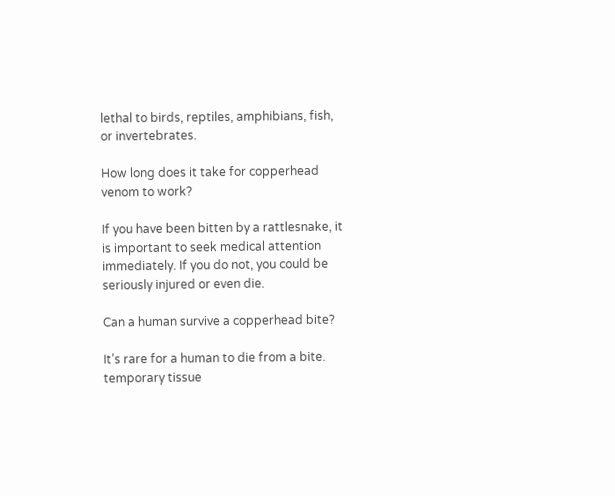lethal to birds, reptiles, amphibians, fish, or invertebrates.

How long does it take for copperhead venom to work?

If you have been bitten by a rattlesnake, it is important to seek medical attention immediately. If you do not, you could be seriously injured or even die.

Can a human survive a copperhead bite?

It’s rare for a human to die from a bite. temporary tissue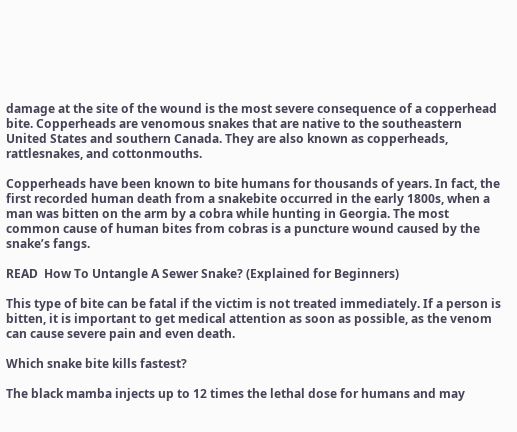damage at the site of the wound is the most severe consequence of a copperhead bite. Copperheads are venomous snakes that are native to the southeastern United States and southern Canada. They are also known as copperheads, rattlesnakes, and cottonmouths.

Copperheads have been known to bite humans for thousands of years. In fact, the first recorded human death from a snakebite occurred in the early 1800s, when a man was bitten on the arm by a cobra while hunting in Georgia. The most common cause of human bites from cobras is a puncture wound caused by the snake’s fangs.

READ  How To Untangle A Sewer Snake? (Explained for Beginners)

This type of bite can be fatal if the victim is not treated immediately. If a person is bitten, it is important to get medical attention as soon as possible, as the venom can cause severe pain and even death.

Which snake bite kills fastest?

The black mamba injects up to 12 times the lethal dose for humans and may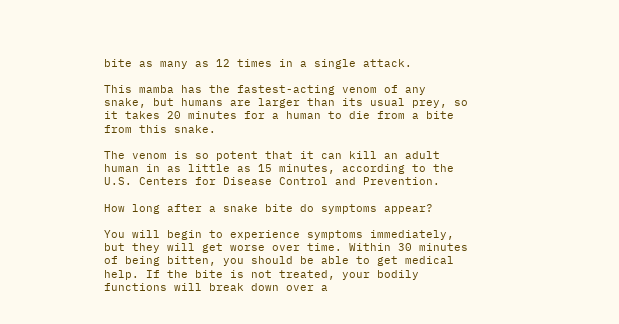bite as many as 12 times in a single attack.

This mamba has the fastest-acting venom of any snake, but humans are larger than its usual prey, so it takes 20 minutes for a human to die from a bite from this snake.

The venom is so potent that it can kill an adult human in as little as 15 minutes, according to the U.S. Centers for Disease Control and Prevention.

How long after a snake bite do symptoms appear?

You will begin to experience symptoms immediately, but they will get worse over time. Within 30 minutes of being bitten, you should be able to get medical help. If the bite is not treated, your bodily functions will break down over a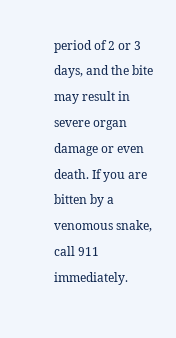period of 2 or 3 days, and the bite may result in severe organ damage or even death. If you are bitten by a venomous snake, call 911 immediately.